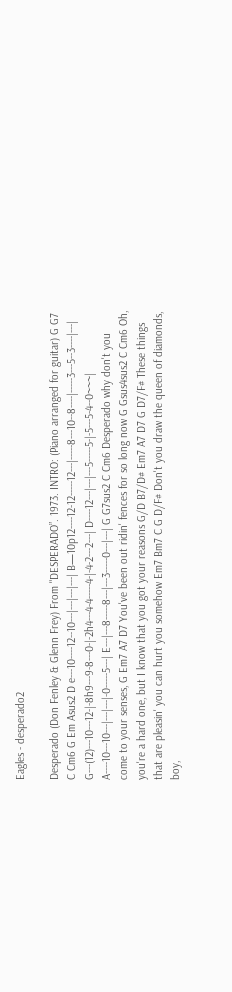Eagles - desperado2

Desperado (Don Fenley & Glenn Frey) From "DESPERADO”. 1973. INTRO: (Piano arranged for guitar) G G7 C Cm6 G Em Asus2 D e---10----12--10---|---|---|---| B—10p12----12-12-----12---|-----8---10--8----|-----3---5--3----|---| G---(12)---10---12-|-8h9---9-8---0-|-2h4---4-4-----4-|-4-2---2---| D----12---|---|---5-----5-|-5---5-4--0~~~| A----10---10---|---|---|-0-----5---| E---|---8-----8---|---3-----0---|---| G G7sus2 C Cm6 Desperado why don't you come to your senses, G Em7 A7 D7 You've been out ridin' fences for so long now G Gsus4sus2 C Cm6 Oh, you're a hard one, but I know that you got your reasons G/D B7/D# Em7 A7 D7 G D7/F# These things that are pleasin' you can hurt you somehow Em7 Bm7 C G D/F# Don't you draw the queen of diamonds, boy,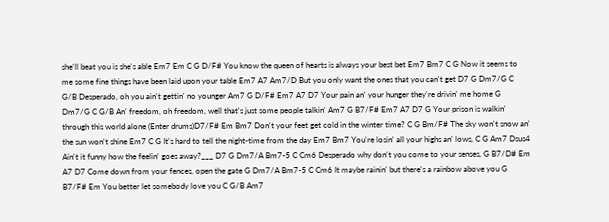she'll beat you is she's able Em7 Em C G D/F# You know the queen of hearts is always your best bet Em7 Bm7 C G Now it seems to me some fine things have been laid upon your table Em7 A7 Am7/D But you only want the ones that you can't get D7 G Dm7/G C G/B Desperado, oh you ain't gettin' no younger Am7 G D/F# Em7 A7 D7 Your pain an' your hunger they're drivin' me home G Dm7/G C G/B An' freedom, oh freedom, well that's just some people talkin' Am7 G B7/F# Em7 A7 D7 G Your prison is walkin' through this world alone (Enter drums)D7/F# Em Bm7 Don't your feet get cold in the winter time? C G Bm/F# The sky won't snow an' the sun won't shine Em7 C G It's hard to tell the night-time from the day Em7 Bm7 You're losin' all your highs an' lows, C G Am7 Dsus4 Ain't it funny how the feelin' goes away?___ D7 G Dm7/A Bm7-5 C Cm6 Desperado why don't you come to your senses, G B7/D# Em A7 D7 Come down from your fences, open the gate G Dm7/A Bm7-5 C Cm6 It maybe rainin' but there's a rainbow above you G B7/F# Em You better let somebody love you C G/B Am7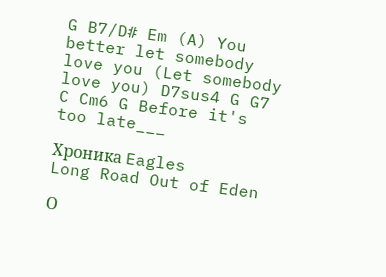G B7/D# Em (A) You better let somebody love you (Let somebody love you) D7sus4 G G7 C Cm6 G Before it's too late___

Хроника Eagles
Long Road Out of Eden

О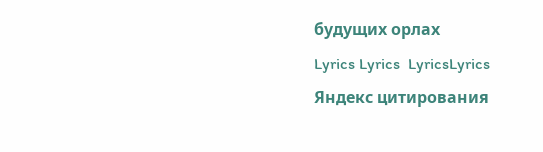будущих орлах
Lyrics Lyrics  LyricsLyrics
Яндекс цитирования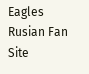Eagles Rusian Fan Site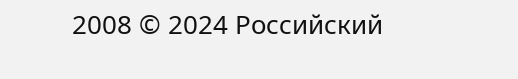2008 © 2024 Российский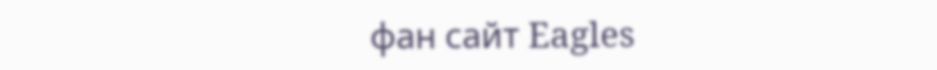фан сайт Eagles